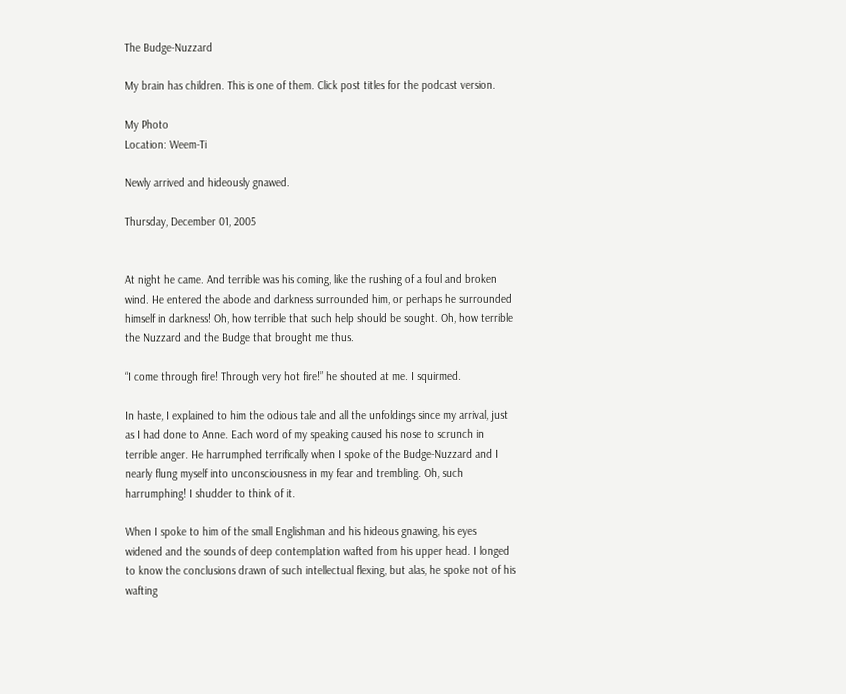The Budge-Nuzzard

My brain has children. This is one of them. Click post titles for the podcast version.

My Photo
Location: Weem-Ti

Newly arrived and hideously gnawed.

Thursday, December 01, 2005


At night he came. And terrible was his coming, like the rushing of a foul and broken wind. He entered the abode and darkness surrounded him, or perhaps he surrounded himself in darkness! Oh, how terrible that such help should be sought. Oh, how terrible the Nuzzard and the Budge that brought me thus.

“I come through fire! Through very hot fire!” he shouted at me. I squirmed.

In haste, I explained to him the odious tale and all the unfoldings since my arrival, just as I had done to Anne. Each word of my speaking caused his nose to scrunch in terrible anger. He harrumphed terrifically when I spoke of the Budge-Nuzzard and I nearly flung myself into unconsciousness in my fear and trembling. Oh, such harrumphing! I shudder to think of it.

When I spoke to him of the small Englishman and his hideous gnawing, his eyes widened and the sounds of deep contemplation wafted from his upper head. I longed to know the conclusions drawn of such intellectual flexing, but alas, he spoke not of his wafting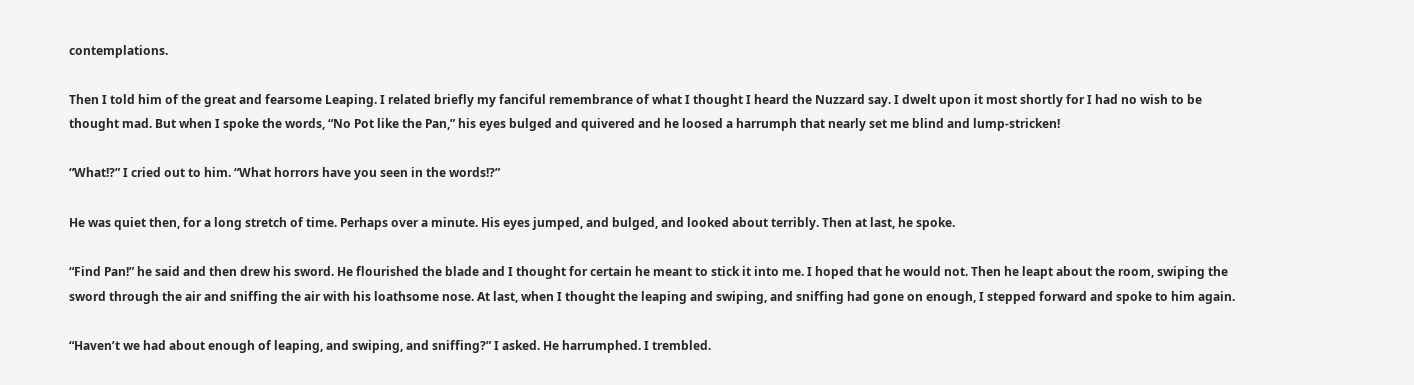contemplations.

Then I told him of the great and fearsome Leaping. I related briefly my fanciful remembrance of what I thought I heard the Nuzzard say. I dwelt upon it most shortly for I had no wish to be thought mad. But when I spoke the words, “No Pot like the Pan,” his eyes bulged and quivered and he loosed a harrumph that nearly set me blind and lump-stricken!

“What!?” I cried out to him. “What horrors have you seen in the words!?”

He was quiet then, for a long stretch of time. Perhaps over a minute. His eyes jumped, and bulged, and looked about terribly. Then at last, he spoke.

“Find Pan!” he said and then drew his sword. He flourished the blade and I thought for certain he meant to stick it into me. I hoped that he would not. Then he leapt about the room, swiping the sword through the air and sniffing the air with his loathsome nose. At last, when I thought the leaping and swiping, and sniffing had gone on enough, I stepped forward and spoke to him again.

“Haven’t we had about enough of leaping, and swiping, and sniffing?” I asked. He harrumphed. I trembled.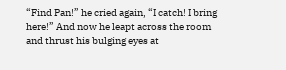“Find Pan!” he cried again, “I catch! I bring here!” And now he leapt across the room and thrust his bulging eyes at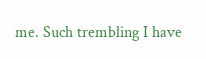me. Such trembling I have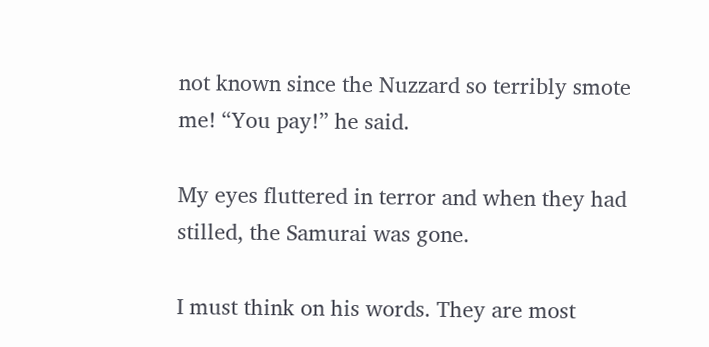not known since the Nuzzard so terribly smote me! “You pay!” he said.

My eyes fluttered in terror and when they had stilled, the Samurai was gone.

I must think on his words. They are most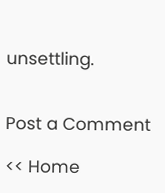unsettling.


Post a Comment

<< Home